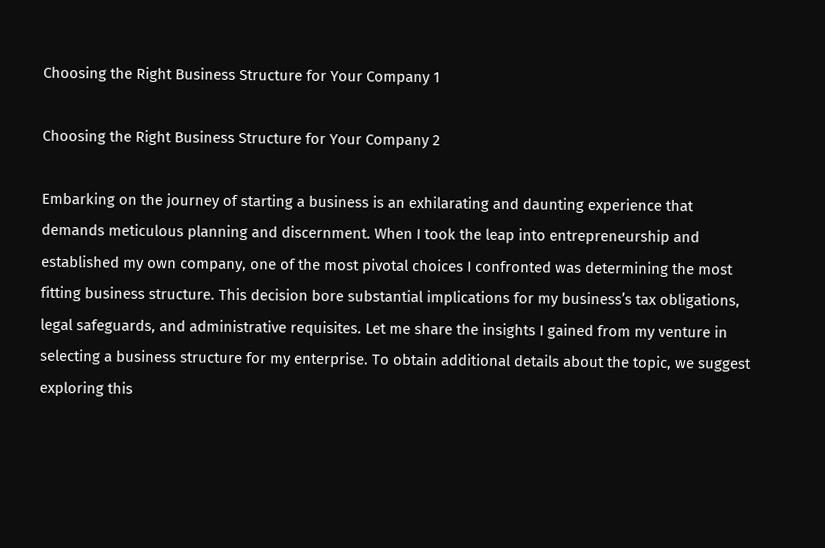Choosing the Right Business Structure for Your Company 1

Choosing the Right Business Structure for Your Company 2

Embarking on the journey of starting a business is an exhilarating and daunting experience that demands meticulous planning and discernment. When I took the leap into entrepreneurship and established my own company, one of the most pivotal choices I confronted was determining the most fitting business structure. This decision bore substantial implications for my business’s tax obligations, legal safeguards, and administrative requisites. Let me share the insights I gained from my venture in selecting a business structure for my enterprise. To obtain additional details about the topic, we suggest exploring this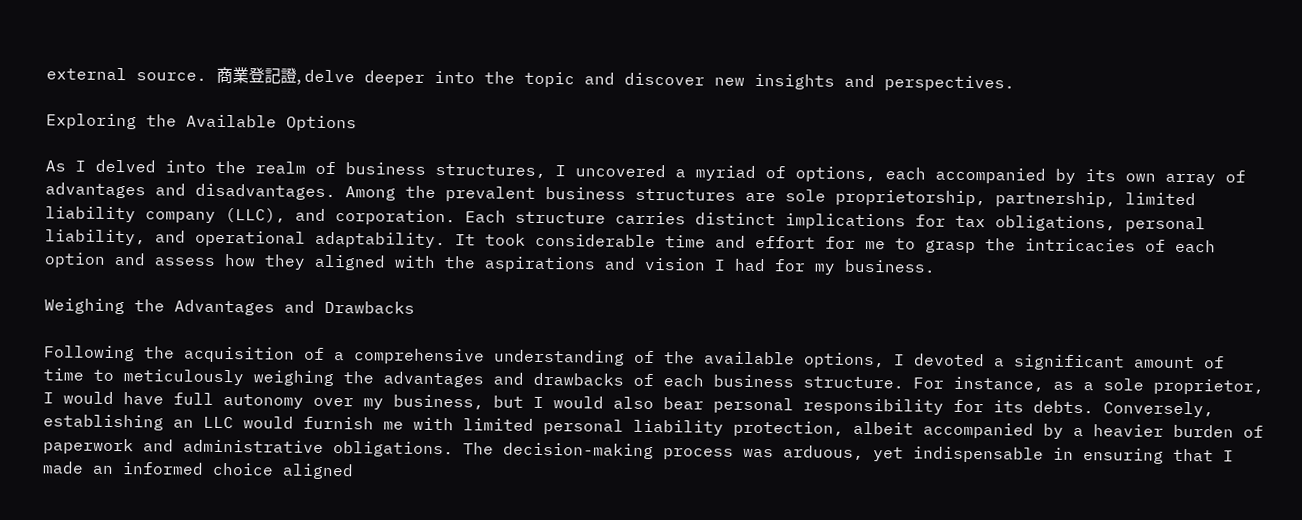external source. 商業登記證, delve deeper into the topic and discover new insights and perspectives.

Exploring the Available Options

As I delved into the realm of business structures, I uncovered a myriad of options, each accompanied by its own array of advantages and disadvantages. Among the prevalent business structures are sole proprietorship, partnership, limited liability company (LLC), and corporation. Each structure carries distinct implications for tax obligations, personal liability, and operational adaptability. It took considerable time and effort for me to grasp the intricacies of each option and assess how they aligned with the aspirations and vision I had for my business.

Weighing the Advantages and Drawbacks

Following the acquisition of a comprehensive understanding of the available options, I devoted a significant amount of time to meticulously weighing the advantages and drawbacks of each business structure. For instance, as a sole proprietor, I would have full autonomy over my business, but I would also bear personal responsibility for its debts. Conversely, establishing an LLC would furnish me with limited personal liability protection, albeit accompanied by a heavier burden of paperwork and administrative obligations. The decision-making process was arduous, yet indispensable in ensuring that I made an informed choice aligned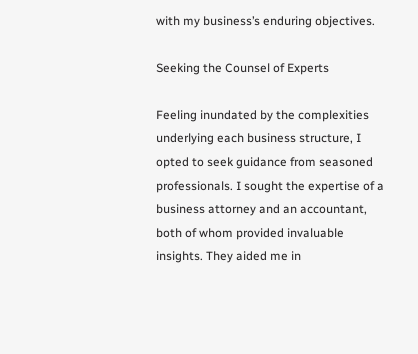with my business’s enduring objectives.

Seeking the Counsel of Experts

Feeling inundated by the complexities underlying each business structure, I opted to seek guidance from seasoned professionals. I sought the expertise of a business attorney and an accountant, both of whom provided invaluable insights. They aided me in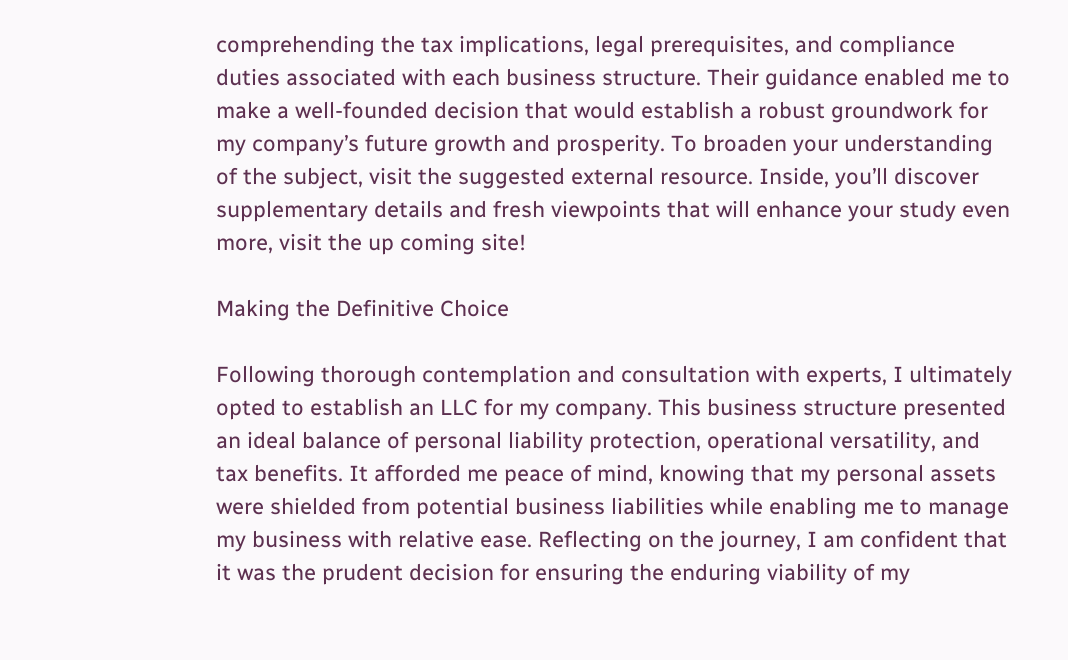comprehending the tax implications, legal prerequisites, and compliance duties associated with each business structure. Their guidance enabled me to make a well-founded decision that would establish a robust groundwork for my company’s future growth and prosperity. To broaden your understanding of the subject, visit the suggested external resource. Inside, you’ll discover supplementary details and fresh viewpoints that will enhance your study even more, visit the up coming site!

Making the Definitive Choice

Following thorough contemplation and consultation with experts, I ultimately opted to establish an LLC for my company. This business structure presented an ideal balance of personal liability protection, operational versatility, and tax benefits. It afforded me peace of mind, knowing that my personal assets were shielded from potential business liabilities while enabling me to manage my business with relative ease. Reflecting on the journey, I am confident that it was the prudent decision for ensuring the enduring viability of my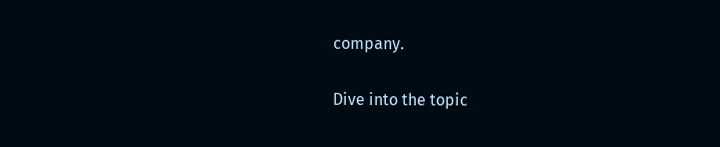company.

Dive into the topic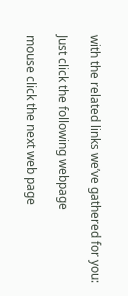with the related links we’ve gathered for you:

Just click the following webpage

mouse click the next web page